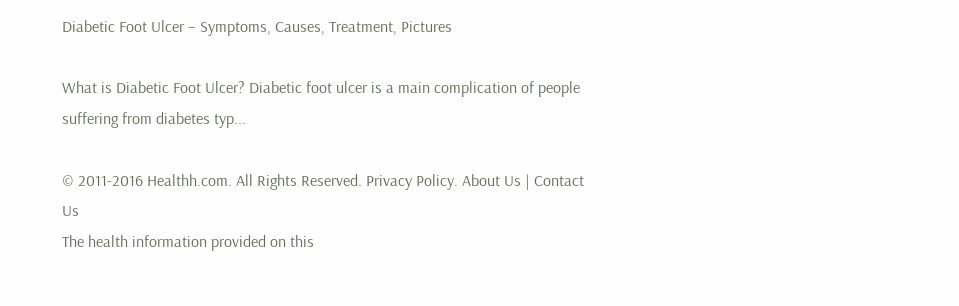Diabetic Foot Ulcer – Symptoms, Causes, Treatment, Pictures

What is Diabetic Foot Ulcer? Diabetic foot ulcer is a main complication of people suffering from diabetes typ...

© 2011-2016 Healthh.com. All Rights Reserved. Privacy Policy. About Us | Contact Us
The health information provided on this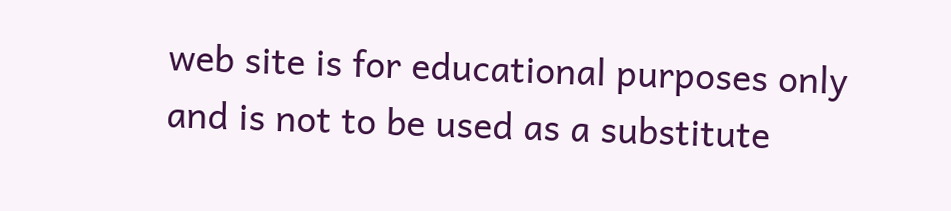web site is for educational purposes only and is not to be used as a substitute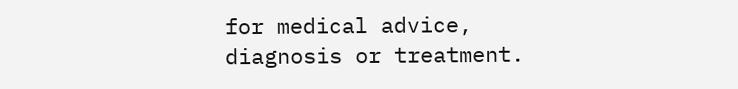for medical advice, diagnosis or treatment.